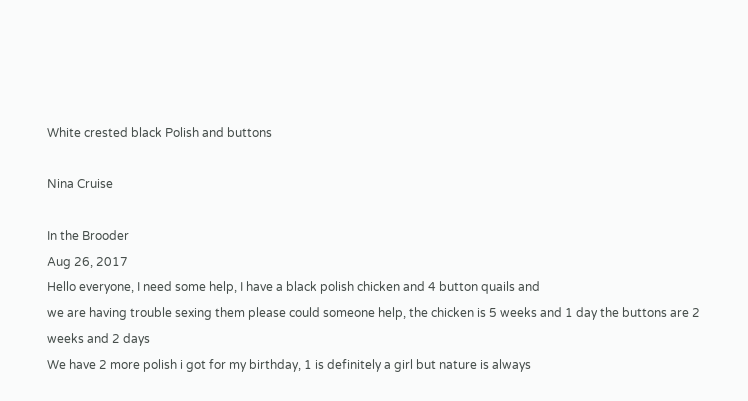White crested black Polish and buttons

Nina Cruise

In the Brooder
Aug 26, 2017
Hello everyone, I need some help, I have a black polish chicken and 4 button quails and
we are having trouble sexing them please could someone help, the chicken is 5 weeks and 1 day the buttons are 2 weeks and 2 days
We have 2 more polish i got for my birthday, 1 is definitely a girl but nature is always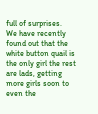full of surprises.
We have recently found out that the white button quail is the only girl the rest are lads, getting more girls soon to even the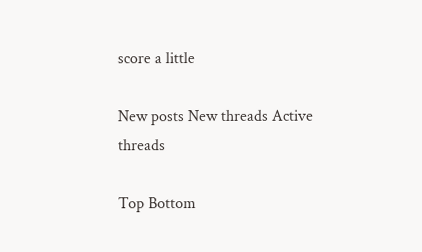score a little

New posts New threads Active threads

Top Bottom